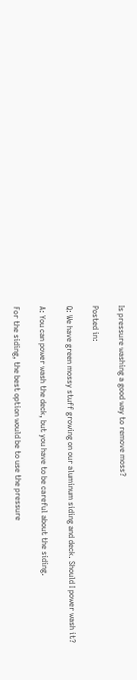Is pressure washing a good way to remove moss?

Posted in:

Q: We have green mossy stuff growing on our aluminum siding and deck. Should I power wash it?

A: You can power wash the deck, but you have to be careful about the siding.

For the siding, the best option would be to use the pressure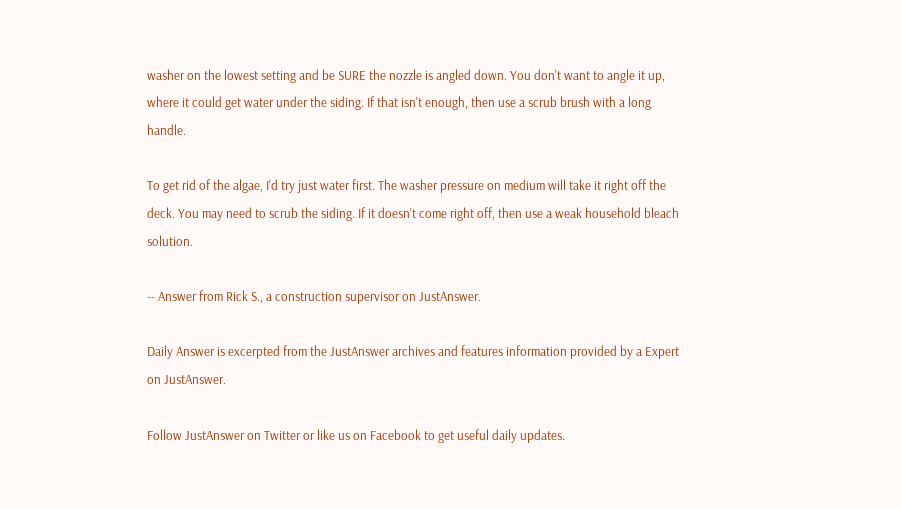washer on the lowest setting and be SURE the nozzle is angled down. You don't want to angle it up, where it could get water under the siding. If that isn't enough, then use a scrub brush with a long handle.

To get rid of the algae, I'd try just water first. The washer pressure on medium will take it right off the deck. You may need to scrub the siding. If it doesn't come right off, then use a weak household bleach solution.

-- Answer from Rick S., a construction supervisor on JustAnswer.

Daily Answer is excerpted from the JustAnswer archives and features information provided by a Expert on JustAnswer.

Follow JustAnswer on Twitter or like us on Facebook to get useful daily updates.